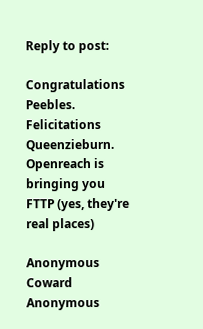Reply to post:

Congratulations Peebles. Felicitations Queenzieburn. Openreach is bringing you FTTP (yes, they're real places)

Anonymous Coward
Anonymous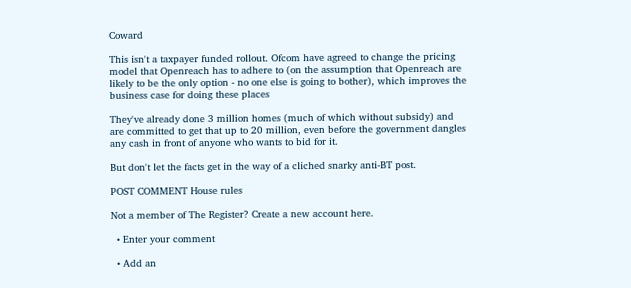Coward

This isn't a taxpayer funded rollout. Ofcom have agreed to change the pricing model that Openreach has to adhere to (on the assumption that Openreach are likely to be the only option - no one else is going to bother), which improves the business case for doing these places

They've already done 3 million homes (much of which without subsidy) and are committed to get that up to 20 million, even before the government dangles any cash in front of anyone who wants to bid for it.

But don't let the facts get in the way of a cliched snarky anti-BT post.

POST COMMENT House rules

Not a member of The Register? Create a new account here.

  • Enter your comment

  • Add an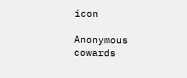icon

Anonymous cowards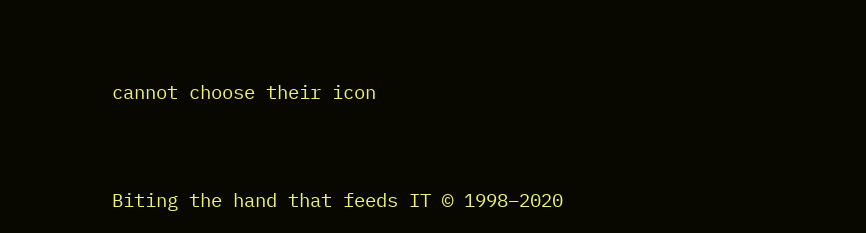cannot choose their icon


Biting the hand that feeds IT © 1998–2020